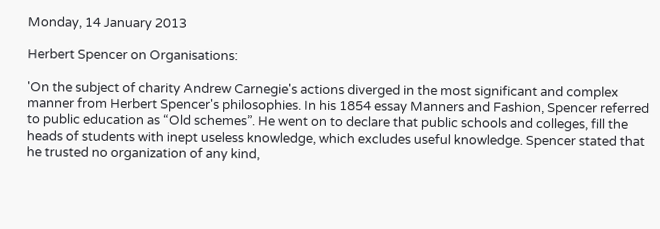Monday, 14 January 2013

Herbert Spencer on Organisations:

'On the subject of charity Andrew Carnegie's actions diverged in the most significant and complex manner from Herbert Spencer's philosophies. In his 1854 essay Manners and Fashion, Spencer referred to public education as “Old schemes”. He went on to declare that public schools and colleges, fill the heads of students with inept useless knowledge, which excludes useful knowledge. Spencer stated that he trusted no organization of any kind,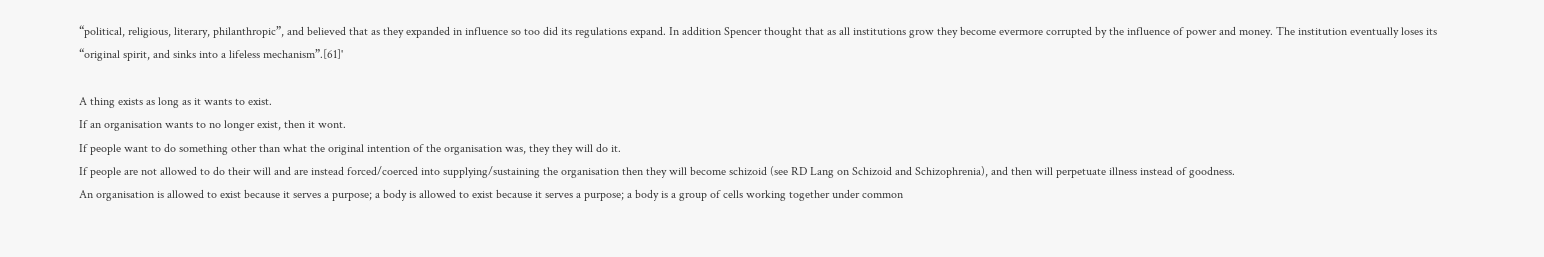“political, religious, literary, philanthropic”, and believed that as they expanded in influence so too did its regulations expand. In addition Spencer thought that as all institutions grow they become evermore corrupted by the influence of power and money. The institution eventually loses its “original spirit, and sinks into a lifeless mechanism”.[61]'

A thing exists as long as it wants to exist.
If an organisation wants to no longer exist, then it wont.
If people want to do something other than what the original intention of the organisation was, they they will do it.
If people are not allowed to do their will and are instead forced/coerced into supplying/sustaining the organisation then they will become schizoid (see RD Lang on Schizoid and Schizophrenia), and then will perpetuate illness instead of goodness.
An organisation is allowed to exist because it serves a purpose; a body is allowed to exist because it serves a purpose; a body is a group of cells working together under common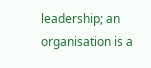leadership; an organisation is a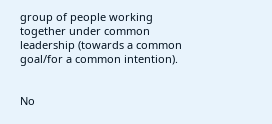group of people working together under common leadership (towards a common goal/for a common intention).


No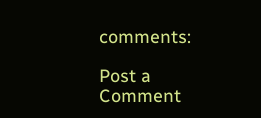comments:

Post a Comment